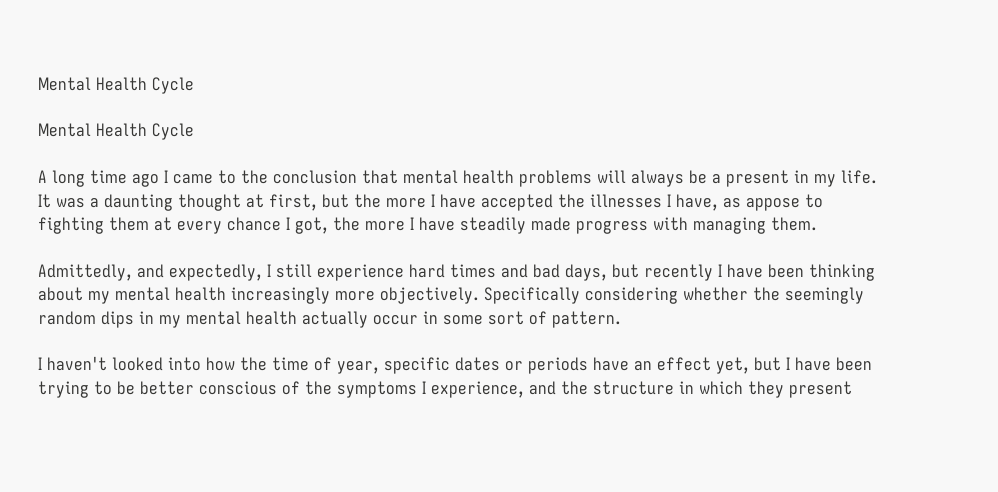Mental Health Cycle

Mental Health Cycle

A long time ago I came to the conclusion that mental health problems will always be a present in my life. It was a daunting thought at first, but the more I have accepted the illnesses I have, as appose to fighting them at every chance I got, the more I have steadily made progress with managing them.

Admittedly, and expectedly, I still experience hard times and bad days, but recently I have been thinking about my mental health increasingly more objectively. Specifically considering whether the seemingly random dips in my mental health actually occur in some sort of pattern.

I haven't looked into how the time of year, specific dates or periods have an effect yet, but I have been trying to be better conscious of the symptoms I experience, and the structure in which they present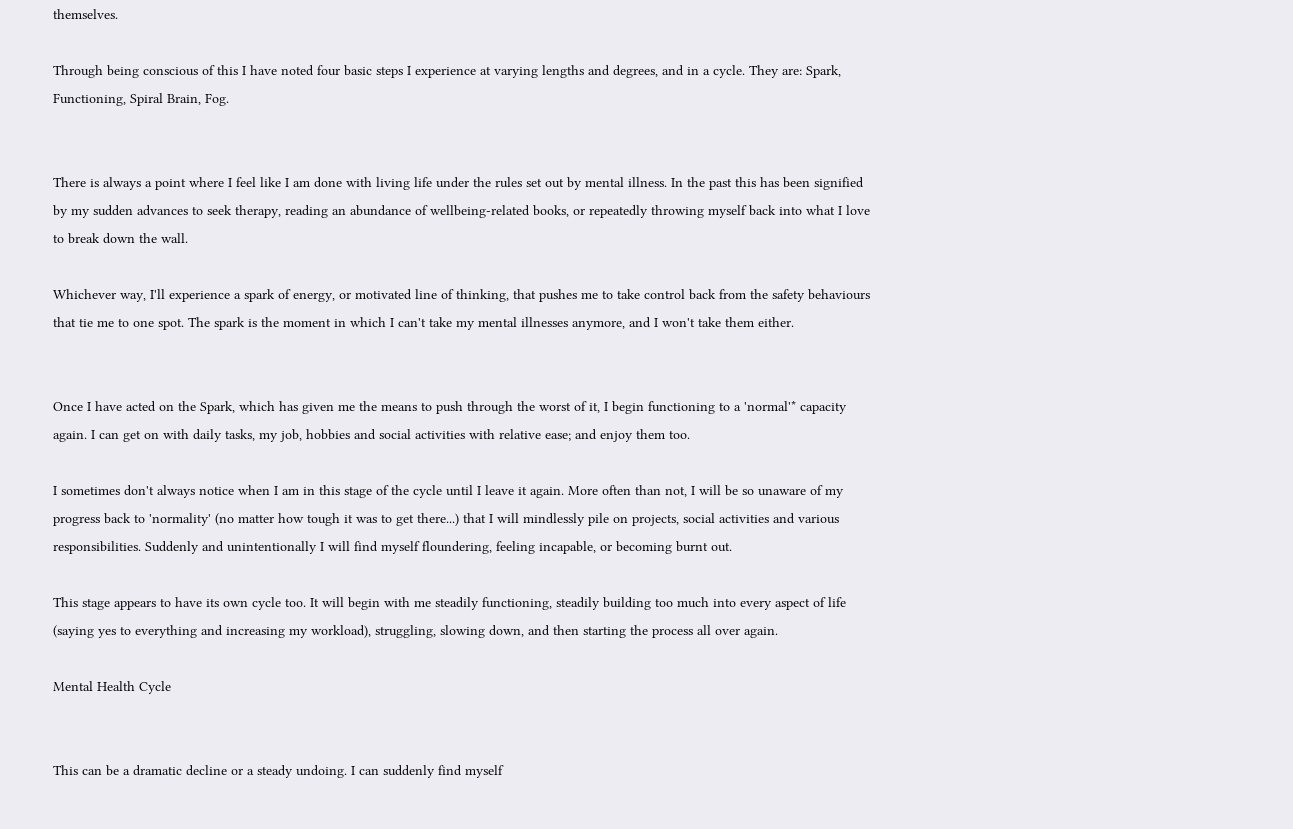themselves.

Through being conscious of this I have noted four basic steps I experience at varying lengths and degrees, and in a cycle. They are: Spark, Functioning, Spiral Brain, Fog.


There is always a point where I feel like I am done with living life under the rules set out by mental illness. In the past this has been signified by my sudden advances to seek therapy, reading an abundance of wellbeing-related books, or repeatedly throwing myself back into what I love to break down the wall.

Whichever way, I'll experience a spark of energy, or motivated line of thinking, that pushes me to take control back from the safety behaviours that tie me to one spot. The spark is the moment in which I can't take my mental illnesses anymore, and I won't take them either.


Once I have acted on the Spark, which has given me the means to push through the worst of it, I begin functioning to a 'normal'* capacity again. I can get on with daily tasks, my job, hobbies and social activities with relative ease; and enjoy them too.

I sometimes don't always notice when I am in this stage of the cycle until I leave it again. More often than not, I will be so unaware of my progress back to 'normality' (no matter how tough it was to get there...) that I will mindlessly pile on projects, social activities and various responsibilities. Suddenly and unintentionally I will find myself floundering, feeling incapable, or becoming burnt out.

This stage appears to have its own cycle too. It will begin with me steadily functioning, steadily building too much into every aspect of life (saying yes to everything and increasing my workload), struggling, slowing down, and then starting the process all over again.

Mental Health Cycle


This can be a dramatic decline or a steady undoing. I can suddenly find myself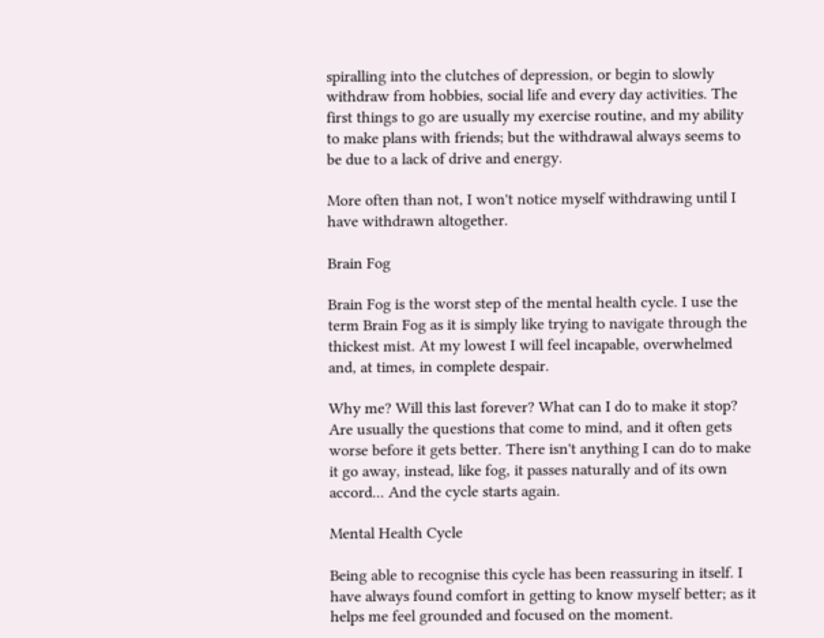spiralling into the clutches of depression, or begin to slowly withdraw from hobbies, social life and every day activities. The first things to go are usually my exercise routine, and my ability to make plans with friends; but the withdrawal always seems to be due to a lack of drive and energy.

More often than not, I won't notice myself withdrawing until I have withdrawn altogether.

Brain Fog

Brain Fog is the worst step of the mental health cycle. I use the term Brain Fog as it is simply like trying to navigate through the thickest mist. At my lowest I will feel incapable, overwhelmed and, at times, in complete despair.

Why me? Will this last forever? What can I do to make it stop? Are usually the questions that come to mind, and it often gets worse before it gets better. There isn't anything I can do to make it go away, instead, like fog, it passes naturally and of its own accord... And the cycle starts again.

Mental Health Cycle

Being able to recognise this cycle has been reassuring in itself. I have always found comfort in getting to know myself better; as it helps me feel grounded and focused on the moment.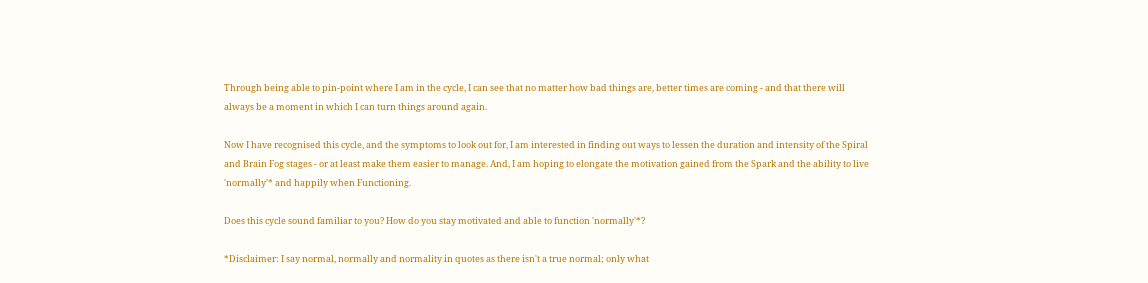Through being able to pin-point where I am in the cycle, I can see that no matter how bad things are, better times are coming - and that there will always be a moment in which I can turn things around again.

Now I have recognised this cycle, and the symptoms to look out for, I am interested in finding out ways to lessen the duration and intensity of the Spiral and Brain Fog stages - or at least make them easier to manage. And, I am hoping to elongate the motivation gained from the Spark and the ability to live 'normally'* and happily when Functioning.

Does this cycle sound familiar to you? How do you stay motivated and able to function 'normally'*?

*Disclaimer: I say normal, normally and normality in quotes as there isn't a true normal; only what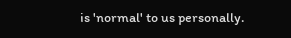is 'normal' to us personally.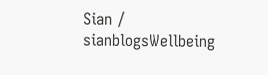Sian / sianblogsWellbeing